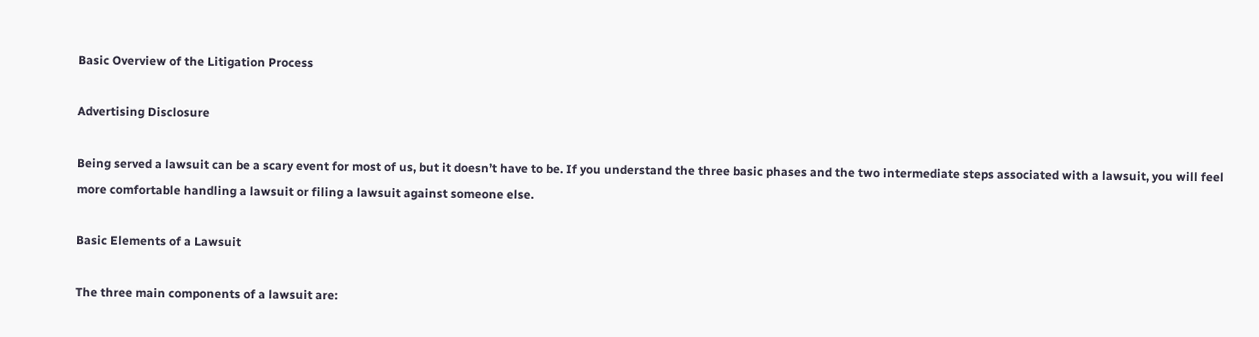Basic Overview of the Litigation Process

Advertising Disclosure

Being served a lawsuit can be a scary event for most of us, but it doesn’t have to be. If you understand the three basic phases and the two intermediate steps associated with a lawsuit, you will feel more comfortable handling a lawsuit or filing a lawsuit against someone else.

Basic Elements of a Lawsuit

The three main components of a lawsuit are: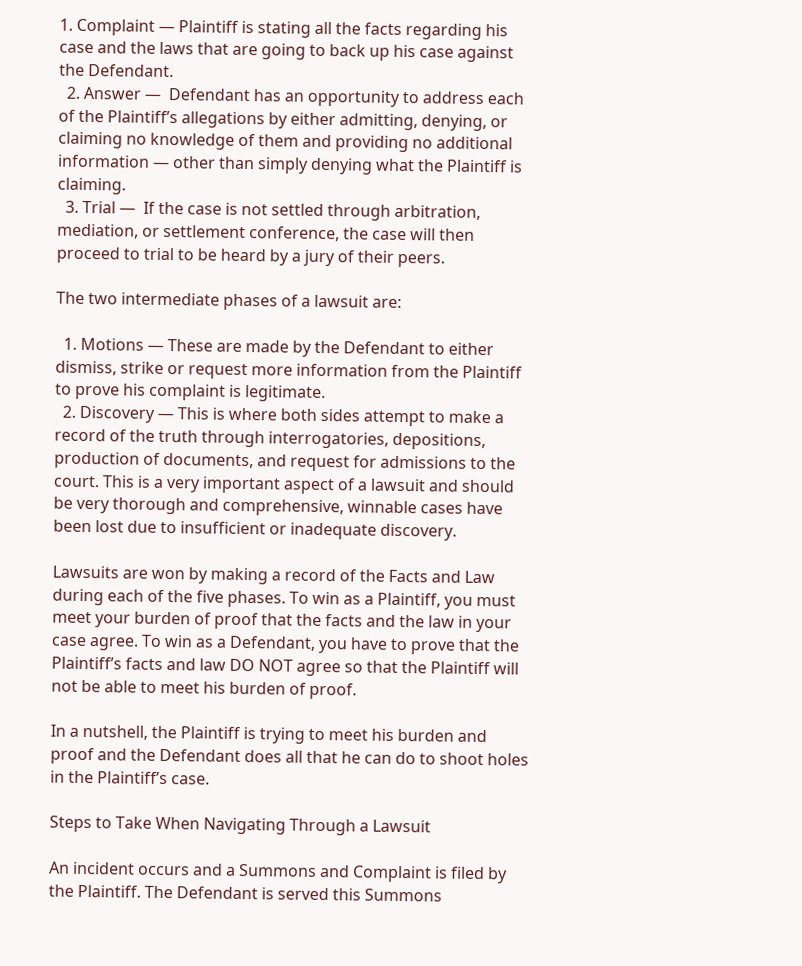1. Complaint — Plaintiff is stating all the facts regarding his case and the laws that are going to back up his case against the Defendant.
  2. Answer —  Defendant has an opportunity to address each of the Plaintiff’s allegations by either admitting, denying, or claiming no knowledge of them and providing no additional information — other than simply denying what the Plaintiff is claiming.
  3. Trial —  If the case is not settled through arbitration, mediation, or settlement conference, the case will then proceed to trial to be heard by a jury of their peers.

The two intermediate phases of a lawsuit are:

  1. Motions — These are made by the Defendant to either dismiss, strike or request more information from the Plaintiff to prove his complaint is legitimate.
  2. Discovery — This is where both sides attempt to make a record of the truth through interrogatories, depositions, production of documents, and request for admissions to the court. This is a very important aspect of a lawsuit and should be very thorough and comprehensive, winnable cases have been lost due to insufficient or inadequate discovery.

Lawsuits are won by making a record of the Facts and Law during each of the five phases. To win as a Plaintiff, you must meet your burden of proof that the facts and the law in your case agree. To win as a Defendant, you have to prove that the Plaintiff’s facts and law DO NOT agree so that the Plaintiff will not be able to meet his burden of proof.

In a nutshell, the Plaintiff is trying to meet his burden and proof and the Defendant does all that he can do to shoot holes in the Plaintiff’s case.

Steps to Take When Navigating Through a Lawsuit

An incident occurs and a Summons and Complaint is filed by the Plaintiff. The Defendant is served this Summons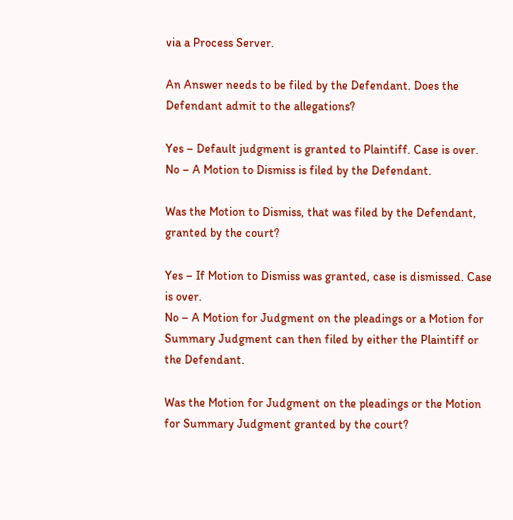via a Process Server.

An Answer needs to be filed by the Defendant. Does the Defendant admit to the allegations?

Yes – Default judgment is granted to Plaintiff. Case is over.
No – A Motion to Dismiss is filed by the Defendant.

Was the Motion to Dismiss, that was filed by the Defendant, granted by the court?

Yes – If Motion to Dismiss was granted, case is dismissed. Case is over.
No – A Motion for Judgment on the pleadings or a Motion for Summary Judgment can then filed by either the Plaintiff or the Defendant.

Was the Motion for Judgment on the pleadings or the Motion for Summary Judgment granted by the court?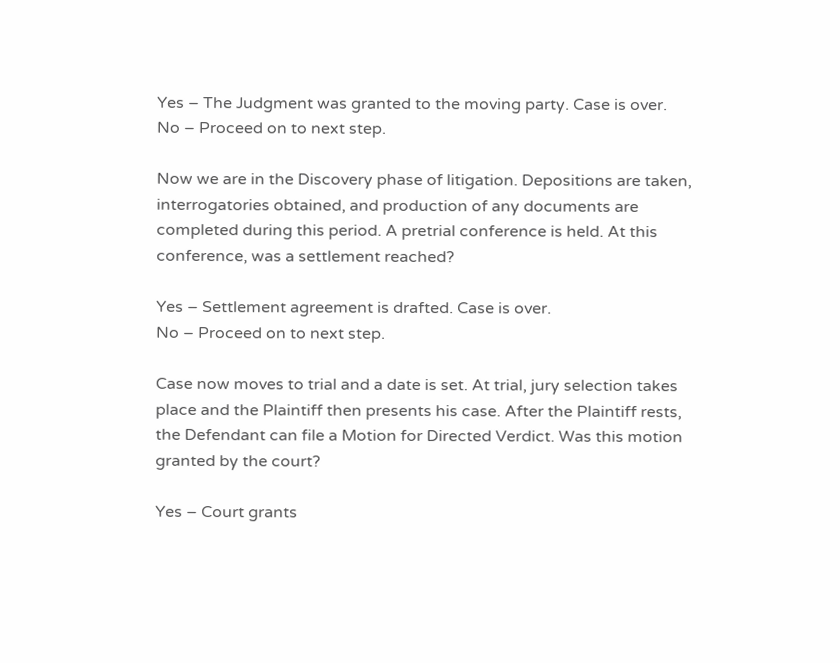Yes – The Judgment was granted to the moving party. Case is over.
No – Proceed on to next step.

Now we are in the Discovery phase of litigation. Depositions are taken, interrogatories obtained, and production of any documents are completed during this period. A pretrial conference is held. At this conference, was a settlement reached?

Yes – Settlement agreement is drafted. Case is over.
No – Proceed on to next step.

Case now moves to trial and a date is set. At trial, jury selection takes place and the Plaintiff then presents his case. After the Plaintiff rests, the Defendant can file a Motion for Directed Verdict. Was this motion granted by the court?

Yes – Court grants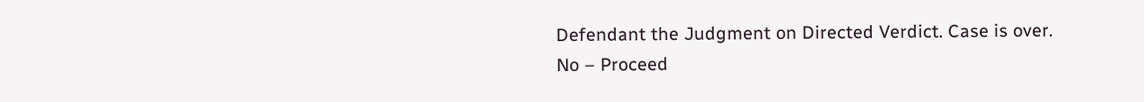Defendant the Judgment on Directed Verdict. Case is over.
No – Proceed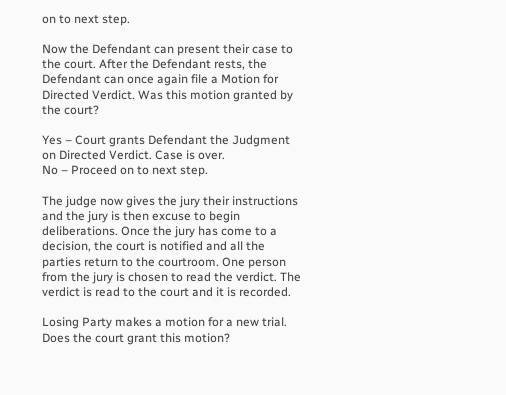on to next step.

Now the Defendant can present their case to the court. After the Defendant rests, the Defendant can once again file a Motion for Directed Verdict. Was this motion granted by the court?

Yes – Court grants Defendant the Judgment on Directed Verdict. Case is over.
No – Proceed on to next step.

The judge now gives the jury their instructions and the jury is then excuse to begin deliberations. Once the jury has come to a decision, the court is notified and all the parties return to the courtroom. One person from the jury is chosen to read the verdict. The verdict is read to the court and it is recorded.

Losing Party makes a motion for a new trial. Does the court grant this motion?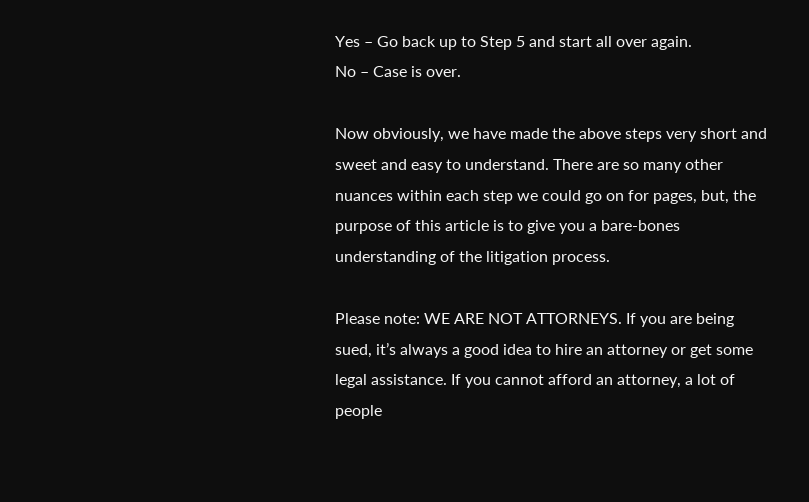Yes – Go back up to Step 5 and start all over again.
No – Case is over.

Now obviously, we have made the above steps very short and sweet and easy to understand. There are so many other nuances within each step we could go on for pages, but, the purpose of this article is to give you a bare-bones understanding of the litigation process.

Please note: WE ARE NOT ATTORNEYS. If you are being sued, it’s always a good idea to hire an attorney or get some legal assistance. If you cannot afford an attorney, a lot of people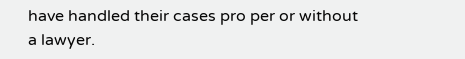have handled their cases pro per or without a lawyer.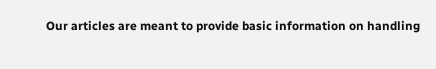Our articles are meant to provide basic information on handling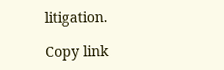litigation.

Copy link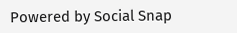Powered by Social Snap